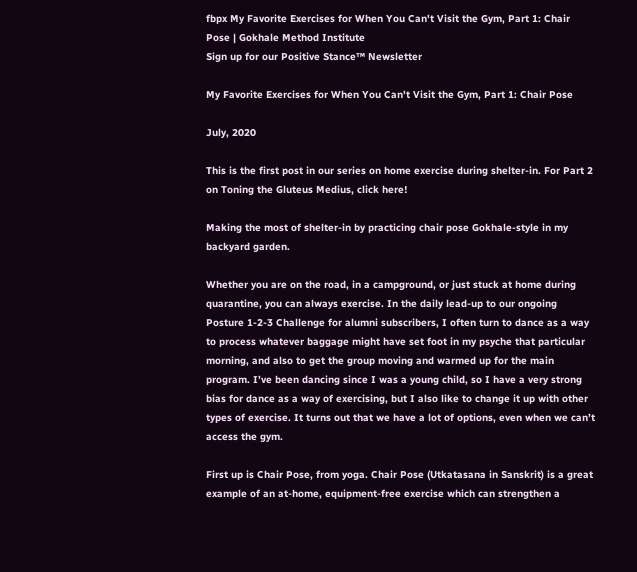fbpx My Favorite Exercises for When You Can't Visit the Gym, Part 1: Chair Pose | Gokhale Method Institute
Sign up for our Positive Stance™ Newsletter

My Favorite Exercises for When You Can't Visit the Gym, Part 1: Chair Pose

July, 2020

This is the first post in our series on home exercise during shelter-in. For Part 2 on Toning the Gluteus Medius, click here!

Making the most of shelter-in by practicing chair pose Gokhale-style in my backyard garden.

Whether you are on the road, in a campground, or just stuck at home during quarantine, you can always exercise. In the daily lead-up to our ongoing Posture 1-2-3 Challenge for alumni subscribers, I often turn to dance as a way to process whatever baggage might have set foot in my psyche that particular morning, and also to get the group moving and warmed up for the main program. I’ve been dancing since I was a young child, so I have a very strong bias for dance as a way of exercising, but I also like to change it up with other types of exercise. It turns out that we have a lot of options, even when we can’t access the gym.

First up is Chair Pose, from yoga. Chair Pose (Utkatasana in Sanskrit) is a great example of an at-home, equipment-free exercise which can strengthen a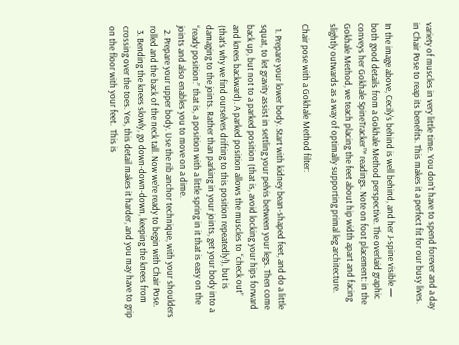variety of muscles in very little time. You don’t have to spend forever and a day in Chair Pose to reap its benefits. This makes it a perfect fit for our busy lives.

In the image above, Cecily's behind is well behind, and her J-spine visible — both good details from a Gokhale Method perspective. The overlaid graphic conveys her Gokhale SpineTracker™ readings. Note on foot placement: in the Gokhale Method, we teach placing the feet about hip width apart and facing slightly outwards as a way of optimally supporting primal leg architecture.

Chair pose with a Gokhale Method filter:

  1. Prepare your lower body. Start with kidney bean-shaped feet, and do a little squat, to let gravity assist in settling your pelvis between your legs. Then come back up, but not to a parked position (that is, avoid locking your hips forward and knees backward). A parked position allows the muscles to “check out” (that’s why we find ourselves drifting to this position repeatedly!), but is damaging to the joints. Rather than parking in your joints, get your body into a “ready position:” that is, a position with a little spring in it that is easy on the joints and also enables you to move on a dime.
  2. Prepare your upper body. Use the rib anchor technique, with your shoulders rolled and the back of the neck tall. Now we’re ready to begin with Chair Pose.
  3. Bending the knees slowly, go down-down-down, keeping the knees from crossing over the toes. Yes, this detail makes it harder, and you may have to grip on the floor with your feet.  This is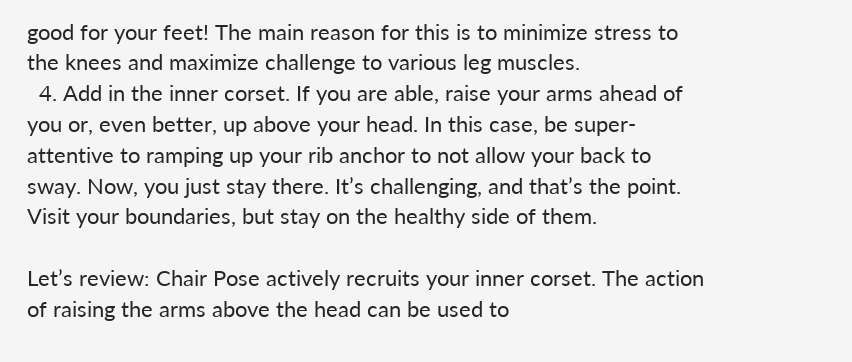good for your feet! The main reason for this is to minimize stress to the knees and maximize challenge to various leg muscles.
  4. Add in the inner corset. If you are able, raise your arms ahead of you or, even better, up above your head. In this case, be super-attentive to ramping up your rib anchor to not allow your back to sway. Now, you just stay there. It’s challenging, and that’s the point. Visit your boundaries, but stay on the healthy side of them.

Let’s review: Chair Pose actively recruits your inner corset. The action of raising the arms above the head can be used to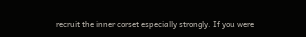recruit the inner corset especially strongly. If you were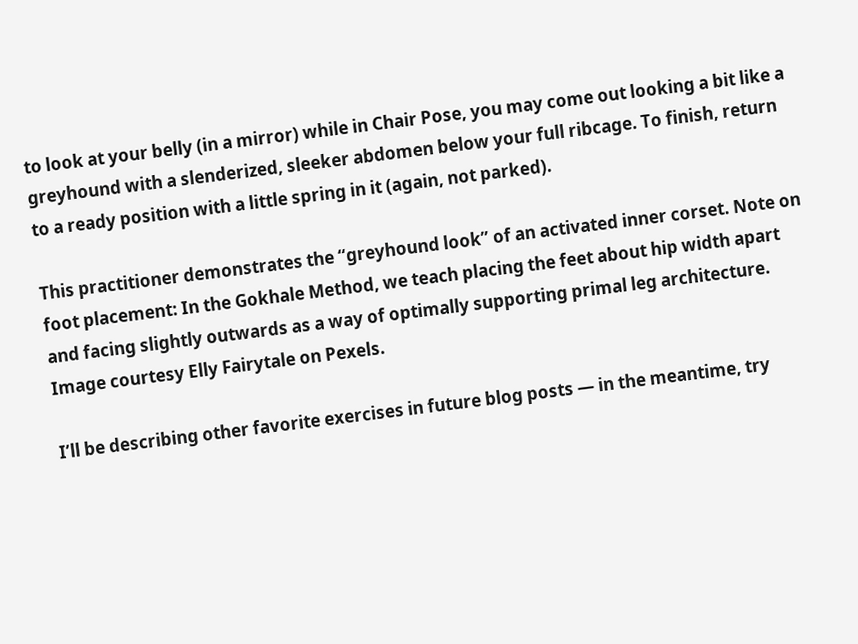to look at your belly (in a mirror) while in Chair Pose, you may come out looking a bit like a greyhound with a slenderized, sleeker abdomen below your full ribcage. To finish, return to a ready position with a little spring in it (again, not parked).

This practitioner demonstrates the “greyhound look” of an activated inner corset. Note on foot placement: In the Gokhale Method, we teach placing the feet about hip width apart and facing slightly outwards as a way of optimally supporting primal leg architecture. Image courtesy Elly Fairytale on Pexels.

I’ll be describing other favorite exercises in future blog posts — in the meantime, try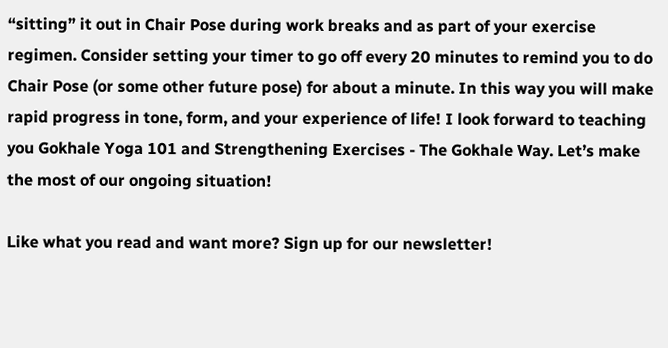“sitting” it out in Chair Pose during work breaks and as part of your exercise regimen. Consider setting your timer to go off every 20 minutes to remind you to do Chair Pose (or some other future pose) for about a minute. In this way you will make rapid progress in tone, form, and your experience of life! I look forward to teaching you Gokhale Yoga 101 and Strengthening Exercises - The Gokhale Way. Let’s make the most of our ongoing situation!

Like what you read and want more? Sign up for our newsletter!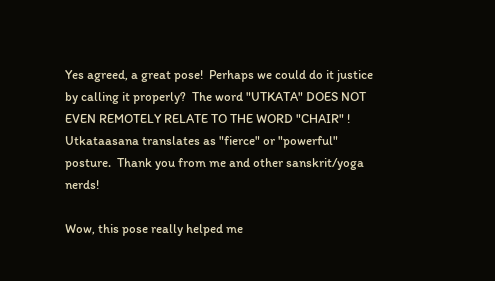Yes agreed, a great pose!  Perhaps we could do it justice by calling it properly?  The word "UTKATA" DOES NOT EVEN REMOTELY RELATE TO THE WORD "CHAIR" ! Utkataasana translates as "fierce" or "powerful" posture.  Thank you from me and other sanskrit/yoga nerds!

Wow, this pose really helped me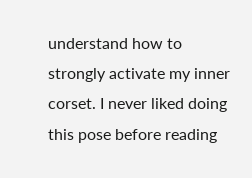understand how to strongly activate my inner corset. I never liked doing this pose before reading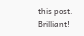this post. Brilliant!